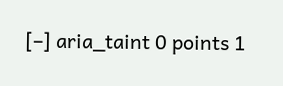[–] aria_taint 0 points 1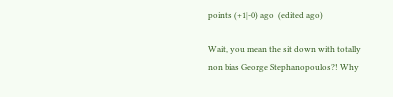points (+1|-0) ago  (edited ago)

Wait, you mean the sit down with totally non bias George Stephanopoulos?! Why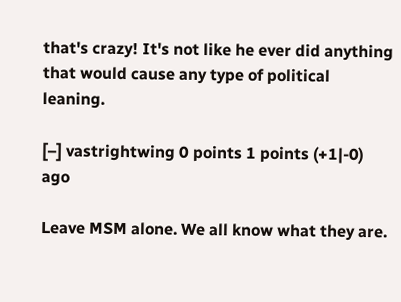that's crazy! It's not like he ever did anything that would cause any type of political leaning.

[–] vastrightwing 0 points 1 points (+1|-0) ago

Leave MSM alone. We all know what they are.